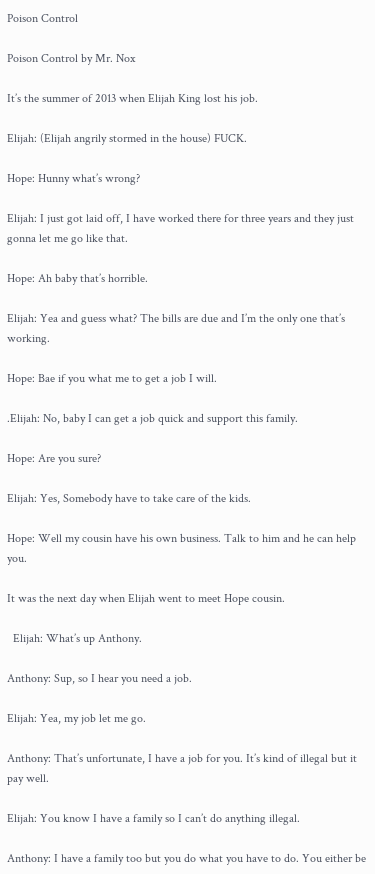Poison Control

Poison Control by Mr. Nox

It’s the summer of 2013 when Elijah King lost his job.

Elijah: (Elijah angrily stormed in the house) FUCK.

Hope: Hunny what’s wrong?

Elijah: I just got laid off, I have worked there for three years and they just gonna let me go like that.

Hope: Ah baby that’s horrible.

Elijah: Yea and guess what? The bills are due and I’m the only one that’s working.

Hope: Bae if you what me to get a job I will.

.Elijah: No, baby I can get a job quick and support this family.

Hope: Are you sure?

Elijah: Yes, Somebody have to take care of the kids.

Hope: Well my cousin have his own business. Talk to him and he can help you.

It was the next day when Elijah went to meet Hope cousin.

  Elijah: What’s up Anthony.

Anthony: Sup, so I hear you need a job.

Elijah: Yea, my job let me go.

Anthony: That’s unfortunate, I have a job for you. It’s kind of illegal but it pay well.

Elijah: You know I have a family so I can’t do anything illegal.

Anthony: I have a family too but you do what you have to do. You either be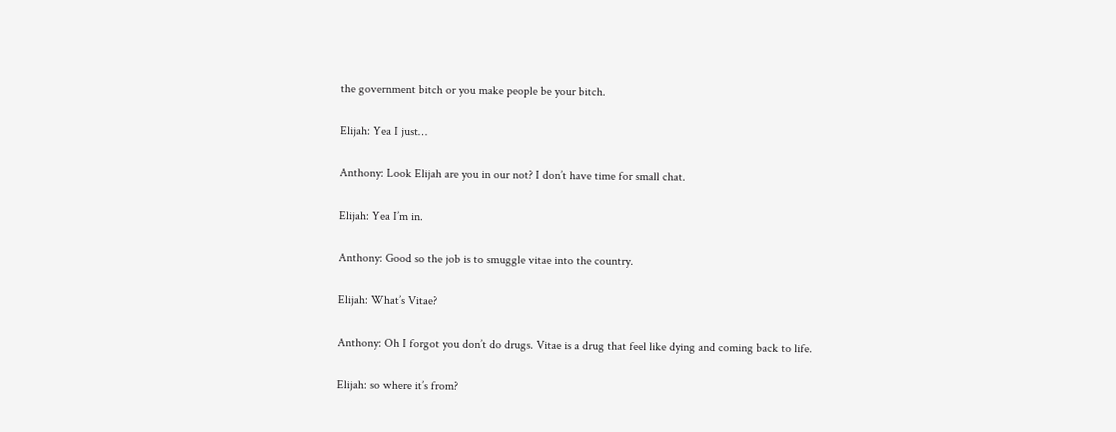the government bitch or you make people be your bitch.

Elijah: Yea I just…

Anthony: Look Elijah are you in our not? I don’t have time for small chat.

Elijah: Yea I’m in.

Anthony: Good so the job is to smuggle vitae into the country.

Elijah: What’s Vitae?

Anthony: Oh I forgot you don’t do drugs. Vitae is a drug that feel like dying and coming back to life.

Elijah: so where it’s from?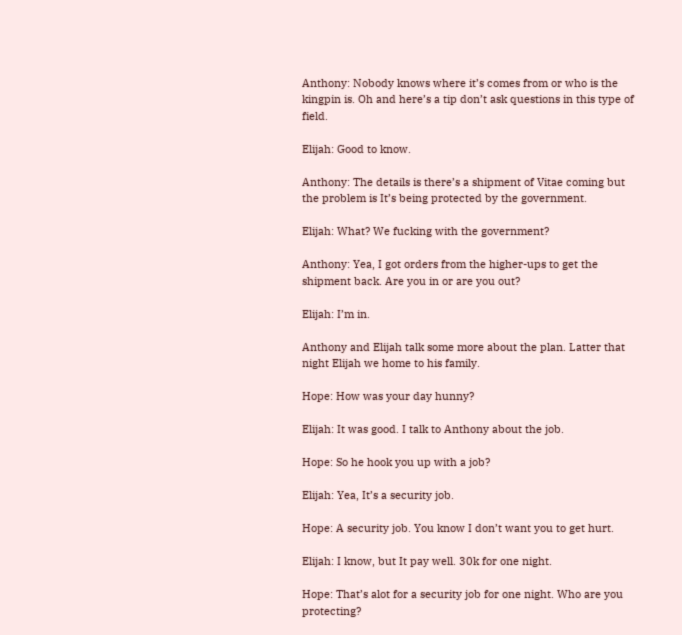Anthony: Nobody knows where it’s comes from or who is the kingpin is. Oh and here’s a tip don’t ask questions in this type of field.

Elijah: Good to know.

Anthony: The details is there’s a shipment of Vitae coming but the problem is It’s being protected by the government.

Elijah: What? We fucking with the government?

Anthony: Yea, I got orders from the higher-ups to get the shipment back. Are you in or are you out?

Elijah: I’m in.

Anthony and Elijah talk some more about the plan. Latter that night Elijah we home to his family.

Hope: How was your day hunny?

Elijah: It was good. I talk to Anthony about the job.

Hope: So he hook you up with a job?

Elijah: Yea, It’s a security job.

Hope: A security job. You know I don’t want you to get hurt.

Elijah: I know, but It pay well. 30k for one night.

Hope: That’s alot for a security job for one night. Who are you protecting?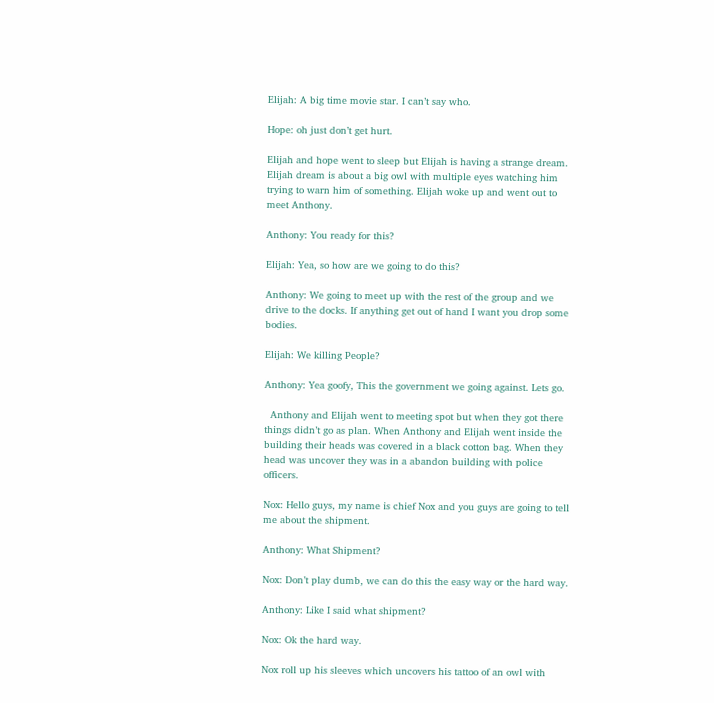Elijah: A big time movie star. I can’t say who.

Hope: oh just don’t get hurt.

Elijah and hope went to sleep but Elijah is having a strange dream. Elijah dream is about a big owl with multiple eyes watching him trying to warn him of something. Elijah woke up and went out to meet Anthony.

Anthony: You ready for this?

Elijah: Yea, so how are we going to do this?

Anthony: We going to meet up with the rest of the group and we drive to the docks. If anything get out of hand I want you drop some bodies.

Elijah: We killing People?

Anthony: Yea goofy, This the government we going against. Lets go.

  Anthony and Elijah went to meeting spot but when they got there things didn’t go as plan. When Anthony and Elijah went inside the building their heads was covered in a black cotton bag. When they head was uncover they was in a abandon building with police officers.

Nox: Hello guys, my name is chief Nox and you guys are going to tell me about the shipment.

Anthony: What Shipment?

Nox: Don’t play dumb, we can do this the easy way or the hard way.

Anthony: Like I said what shipment?

Nox: Ok the hard way.

Nox roll up his sleeves which uncovers his tattoo of an owl with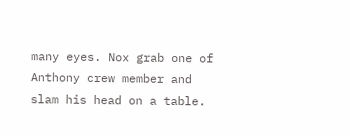many eyes. Nox grab one of Anthony crew member and slam his head on a table.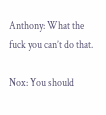Anthony: What the fuck you can’t do that.

Nox: You should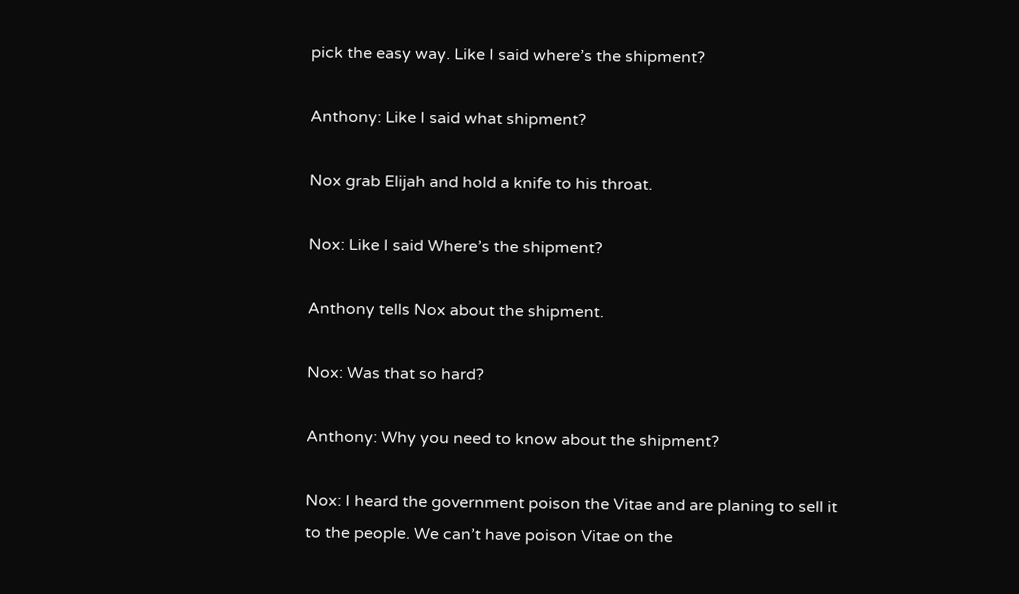pick the easy way. Like I said where’s the shipment?

Anthony: Like I said what shipment?

Nox grab Elijah and hold a knife to his throat.

Nox: Like I said Where’s the shipment?

Anthony tells Nox about the shipment.

Nox: Was that so hard?

Anthony: Why you need to know about the shipment?

Nox: I heard the government poison the Vitae and are planing to sell it to the people. We can’t have poison Vitae on the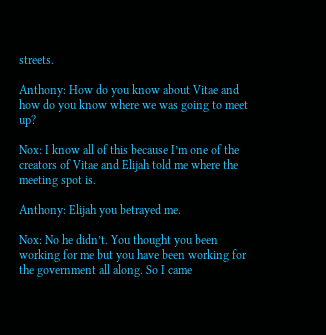streets.

Anthony: How do you know about Vitae and how do you know where we was going to meet up?

Nox: I know all of this because I’m one of the creators of Vitae and Elijah told me where the meeting spot is.

Anthony: Elijah you betrayed me.

Nox: No he didn’t. You thought you been working for me but you have been working for the government all along. So I came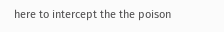here to intercept the the poison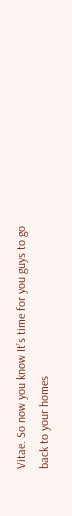Vitae. So now you know It’s time for you guys to go back to your homes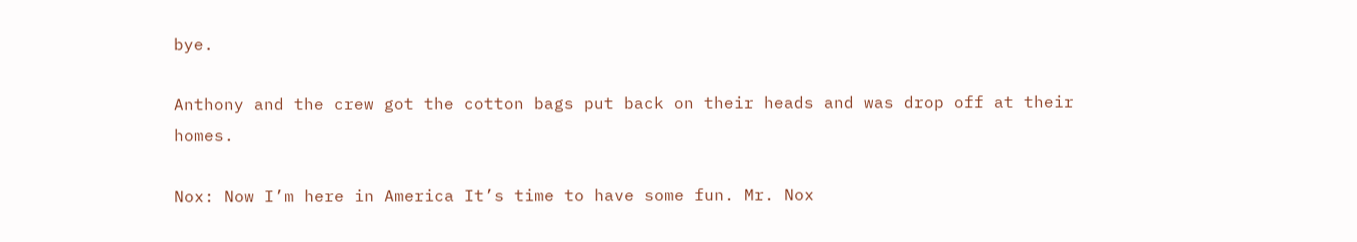bye.

Anthony and the crew got the cotton bags put back on their heads and was drop off at their homes.

Nox: Now I’m here in America It’s time to have some fun. Mr. Nox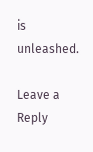is unleashed.

Leave a Reply